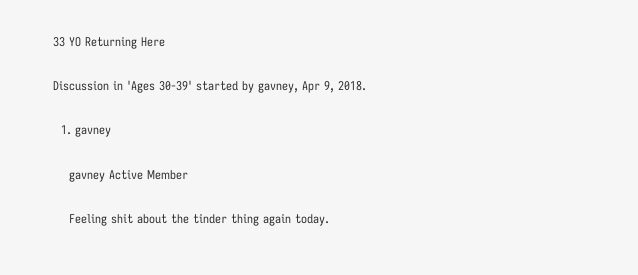33 YO Returning Here

Discussion in 'Ages 30-39' started by gavney, Apr 9, 2018.

  1. gavney

    gavney Active Member

    Feeling shit about the tinder thing again today.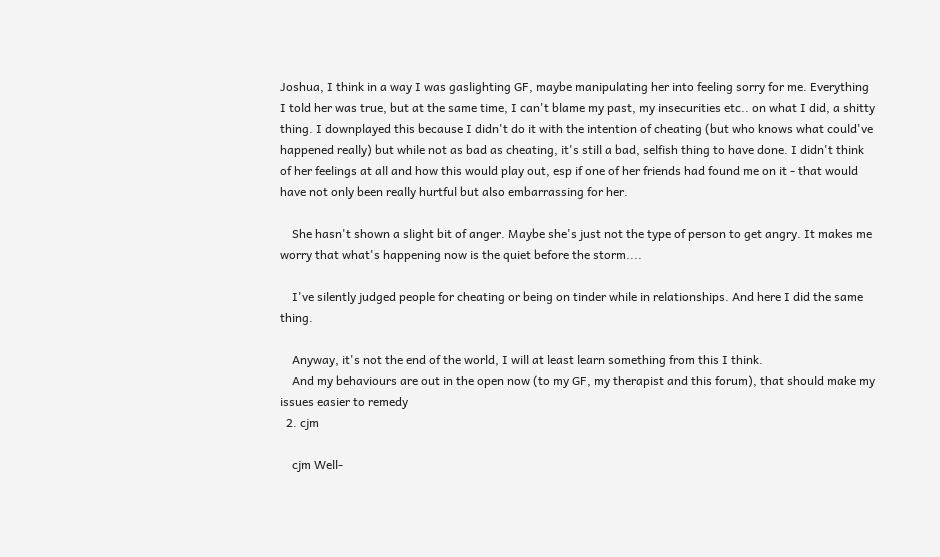Joshua, I think in a way I was gaslighting GF, maybe manipulating her into feeling sorry for me. Everything I told her was true, but at the same time, I can't blame my past, my insecurities etc.. on what I did, a shitty thing. I downplayed this because I didn't do it with the intention of cheating (but who knows what could've happened really) but while not as bad as cheating, it's still a bad, selfish thing to have done. I didn't think of her feelings at all and how this would play out, esp if one of her friends had found me on it - that would have not only been really hurtful but also embarrassing for her.

    She hasn't shown a slight bit of anger. Maybe she's just not the type of person to get angry. It makes me worry that what's happening now is the quiet before the storm....

    I've silently judged people for cheating or being on tinder while in relationships. And here I did the same thing.

    Anyway, it's not the end of the world, I will at least learn something from this I think.
    And my behaviours are out in the open now (to my GF, my therapist and this forum), that should make my issues easier to remedy
  2. cjm

    cjm Well-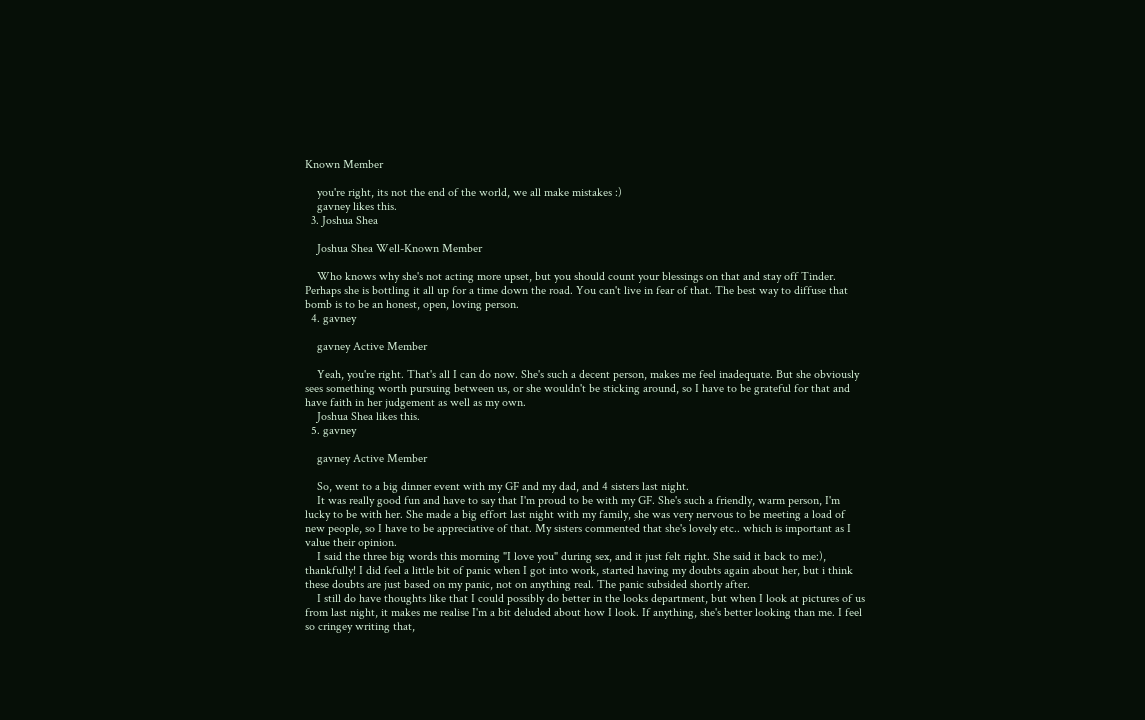Known Member

    you're right, its not the end of the world, we all make mistakes :)
    gavney likes this.
  3. Joshua Shea

    Joshua Shea Well-Known Member

    Who knows why she's not acting more upset, but you should count your blessings on that and stay off Tinder. Perhaps she is bottling it all up for a time down the road. You can't live in fear of that. The best way to diffuse that bomb is to be an honest, open, loving person.
  4. gavney

    gavney Active Member

    Yeah, you're right. That's all I can do now. She's such a decent person, makes me feel inadequate. But she obviously sees something worth pursuing between us, or she wouldn't be sticking around, so I have to be grateful for that and have faith in her judgement as well as my own.
    Joshua Shea likes this.
  5. gavney

    gavney Active Member

    So, went to a big dinner event with my GF and my dad, and 4 sisters last night.
    It was really good fun and have to say that I'm proud to be with my GF. She's such a friendly, warm person, I'm lucky to be with her. She made a big effort last night with my family, she was very nervous to be meeting a load of new people, so I have to be appreciative of that. My sisters commented that she's lovely etc.. which is important as I value their opinion.
    I said the three big words this morning "I love you" during sex, and it just felt right. She said it back to me:), thankfully! I did feel a little bit of panic when I got into work, started having my doubts again about her, but i think these doubts are just based on my panic, not on anything real. The panic subsided shortly after.
    I still do have thoughts like that I could possibly do better in the looks department, but when I look at pictures of us from last night, it makes me realise I'm a bit deluded about how I look. If anything, she's better looking than me. I feel so cringey writing that,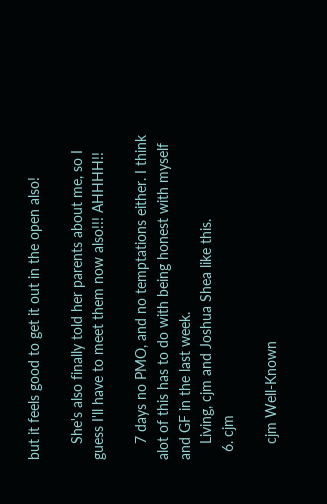but it feels good to get it out in the open also!

    She's also finally told her parents about me, so I guess I'll have to meet them now also!!! AHHHH!!

    7 days no PMO, and no temptations either. I think alot of this has to do with being honest with myself and GF in the last week.
    Living, cjm and Joshua Shea like this.
  6. cjm

    cjm Well-Known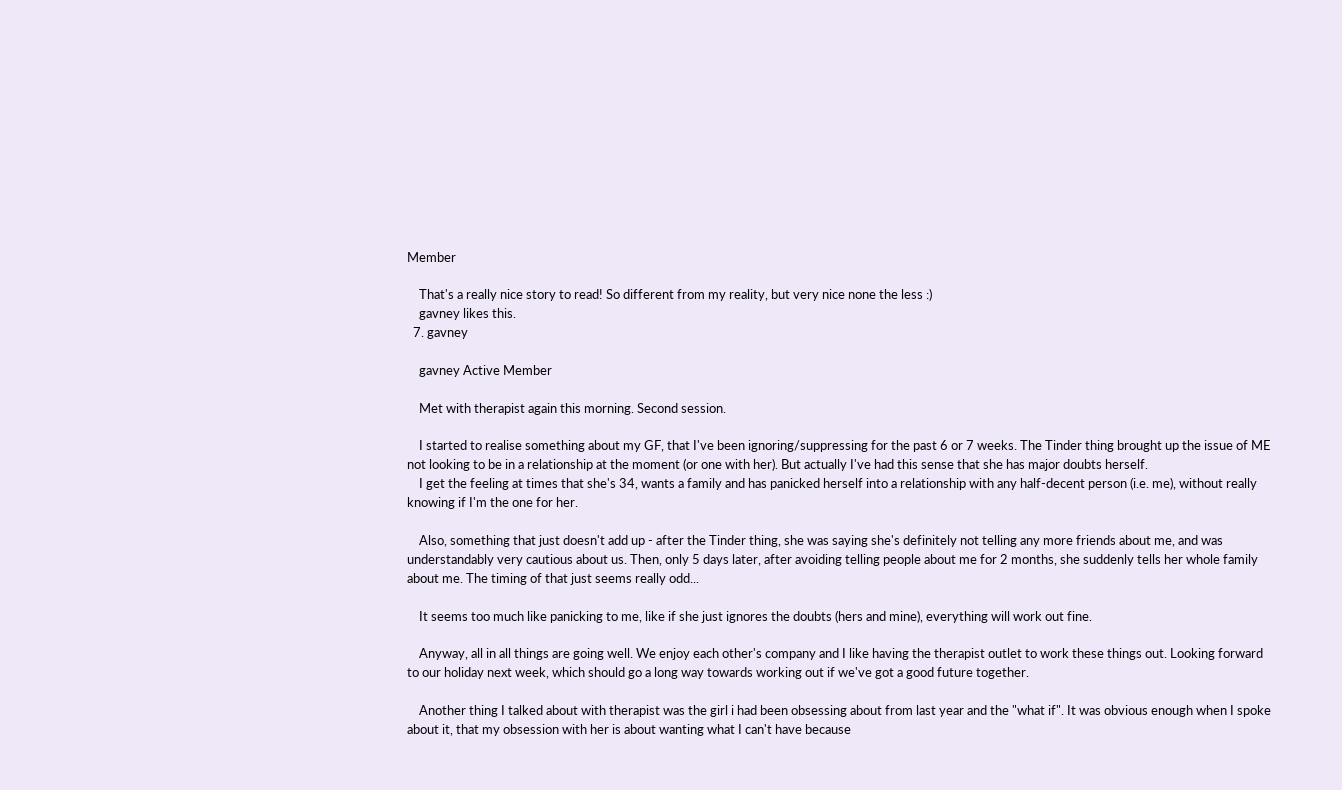Member

    That's a really nice story to read! So different from my reality, but very nice none the less :)
    gavney likes this.
  7. gavney

    gavney Active Member

    Met with therapist again this morning. Second session.

    I started to realise something about my GF, that I've been ignoring/suppressing for the past 6 or 7 weeks. The Tinder thing brought up the issue of ME not looking to be in a relationship at the moment (or one with her). But actually I've had this sense that she has major doubts herself.
    I get the feeling at times that she's 34, wants a family and has panicked herself into a relationship with any half-decent person (i.e. me), without really knowing if I'm the one for her.

    Also, something that just doesn't add up - after the Tinder thing, she was saying she's definitely not telling any more friends about me, and was understandably very cautious about us. Then, only 5 days later, after avoiding telling people about me for 2 months, she suddenly tells her whole family about me. The timing of that just seems really odd...

    It seems too much like panicking to me, like if she just ignores the doubts (hers and mine), everything will work out fine.

    Anyway, all in all things are going well. We enjoy each other's company and I like having the therapist outlet to work these things out. Looking forward to our holiday next week, which should go a long way towards working out if we've got a good future together.

    Another thing I talked about with therapist was the girl i had been obsessing about from last year and the "what if". It was obvious enough when I spoke about it, that my obsession with her is about wanting what I can't have because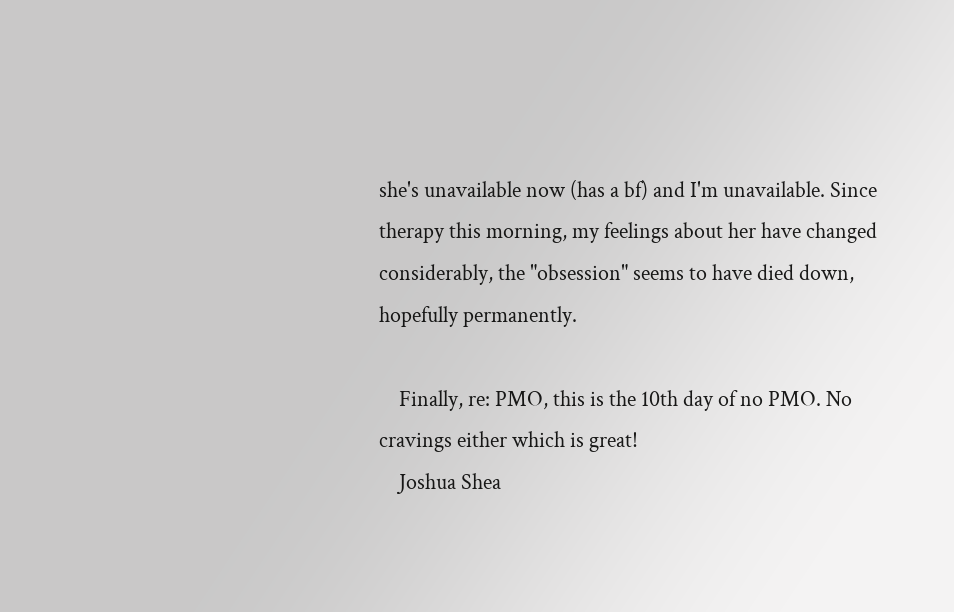she's unavailable now (has a bf) and I'm unavailable. Since therapy this morning, my feelings about her have changed considerably, the "obsession" seems to have died down, hopefully permanently.

    Finally, re: PMO, this is the 10th day of no PMO. No cravings either which is great!
    Joshua Shea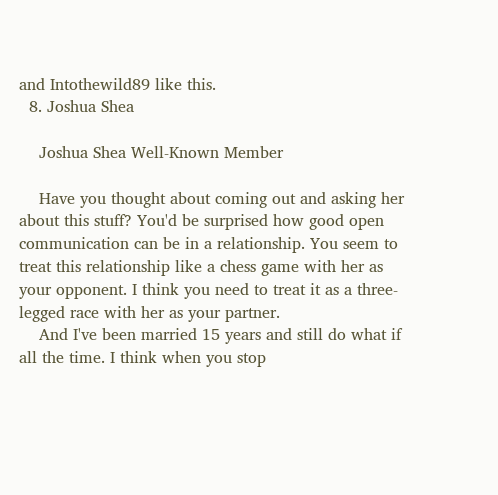and Intothewild89 like this.
  8. Joshua Shea

    Joshua Shea Well-Known Member

    Have you thought about coming out and asking her about this stuff? You'd be surprised how good open communication can be in a relationship. You seem to treat this relationship like a chess game with her as your opponent. I think you need to treat it as a three-legged race with her as your partner.
    And I've been married 15 years and still do what if all the time. I think when you stop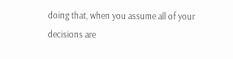doing that, when you assume all of your decisions are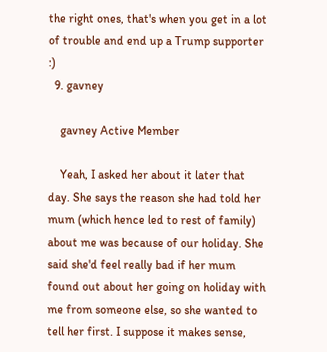the right ones, that's when you get in a lot of trouble and end up a Trump supporter :)
  9. gavney

    gavney Active Member

    Yeah, I asked her about it later that day. She says the reason she had told her mum (which hence led to rest of family) about me was because of our holiday. She said she'd feel really bad if her mum found out about her going on holiday with me from someone else, so she wanted to tell her first. I suppose it makes sense,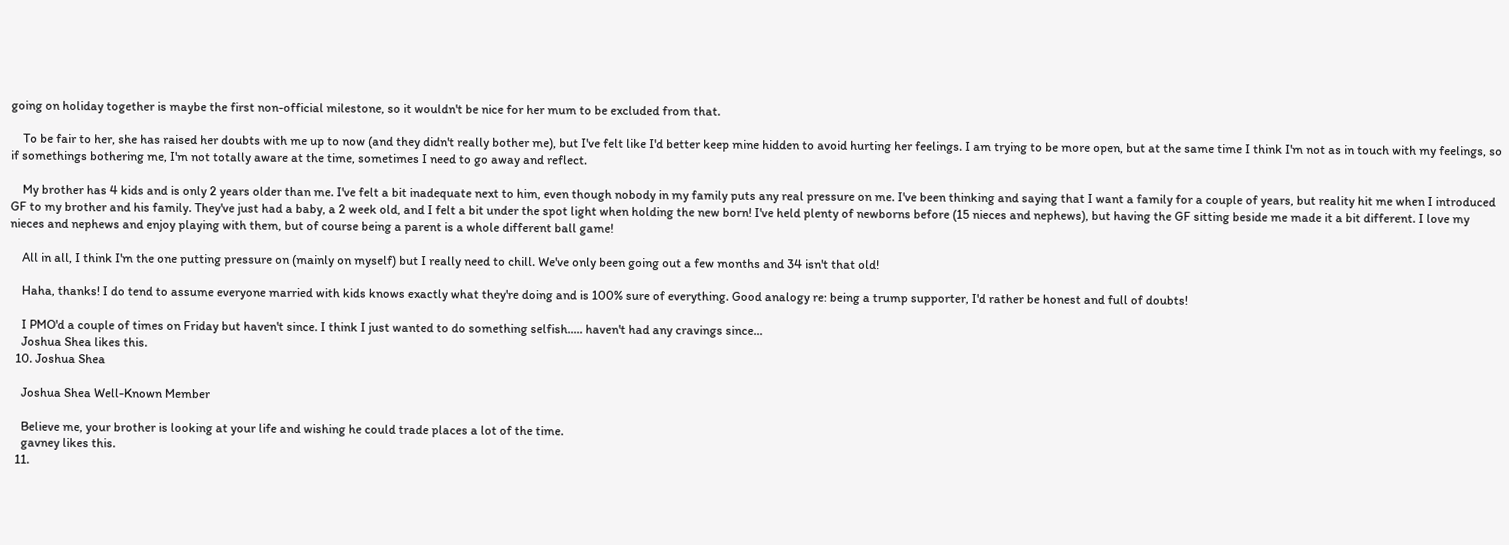going on holiday together is maybe the first non-official milestone, so it wouldn't be nice for her mum to be excluded from that.

    To be fair to her, she has raised her doubts with me up to now (and they didn't really bother me), but I've felt like I'd better keep mine hidden to avoid hurting her feelings. I am trying to be more open, but at the same time I think I'm not as in touch with my feelings, so if somethings bothering me, I'm not totally aware at the time, sometimes I need to go away and reflect.

    My brother has 4 kids and is only 2 years older than me. I've felt a bit inadequate next to him, even though nobody in my family puts any real pressure on me. I've been thinking and saying that I want a family for a couple of years, but reality hit me when I introduced GF to my brother and his family. They've just had a baby, a 2 week old, and I felt a bit under the spot light when holding the new born! I've held plenty of newborns before (15 nieces and nephews), but having the GF sitting beside me made it a bit different. I love my nieces and nephews and enjoy playing with them, but of course being a parent is a whole different ball game!

    All in all, I think I'm the one putting pressure on (mainly on myself) but I really need to chill. We've only been going out a few months and 34 isn't that old!

    Haha, thanks! I do tend to assume everyone married with kids knows exactly what they're doing and is 100% sure of everything. Good analogy re: being a trump supporter, I'd rather be honest and full of doubts!

    I PMO'd a couple of times on Friday but haven't since. I think I just wanted to do something selfish..... haven't had any cravings since...
    Joshua Shea likes this.
  10. Joshua Shea

    Joshua Shea Well-Known Member

    Believe me, your brother is looking at your life and wishing he could trade places a lot of the time.
    gavney likes this.
  11.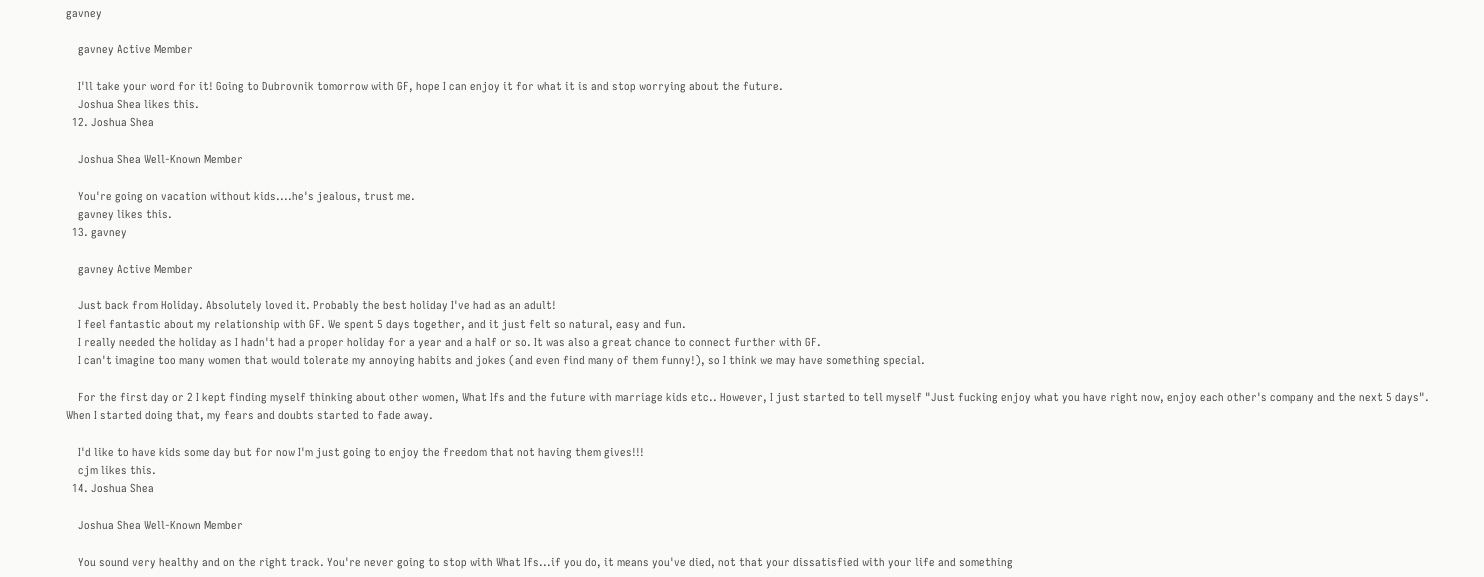gavney

    gavney Active Member

    I'll take your word for it! Going to Dubrovnik tomorrow with GF, hope I can enjoy it for what it is and stop worrying about the future.
    Joshua Shea likes this.
  12. Joshua Shea

    Joshua Shea Well-Known Member

    You're going on vacation without kids....he's jealous, trust me.
    gavney likes this.
  13. gavney

    gavney Active Member

    Just back from Holiday. Absolutely loved it. Probably the best holiday I've had as an adult!
    I feel fantastic about my relationship with GF. We spent 5 days together, and it just felt so natural, easy and fun.
    I really needed the holiday as I hadn't had a proper holiday for a year and a half or so. It was also a great chance to connect further with GF.
    I can't imagine too many women that would tolerate my annoying habits and jokes (and even find many of them funny!), so I think we may have something special.

    For the first day or 2 I kept finding myself thinking about other women, What Ifs and the future with marriage kids etc.. However, I just started to tell myself "Just fucking enjoy what you have right now, enjoy each other's company and the next 5 days". When I started doing that, my fears and doubts started to fade away.

    I'd like to have kids some day but for now I'm just going to enjoy the freedom that not having them gives!!!
    cjm likes this.
  14. Joshua Shea

    Joshua Shea Well-Known Member

    You sound very healthy and on the right track. You're never going to stop with What Ifs...if you do, it means you've died, not that your dissatisfied with your life and something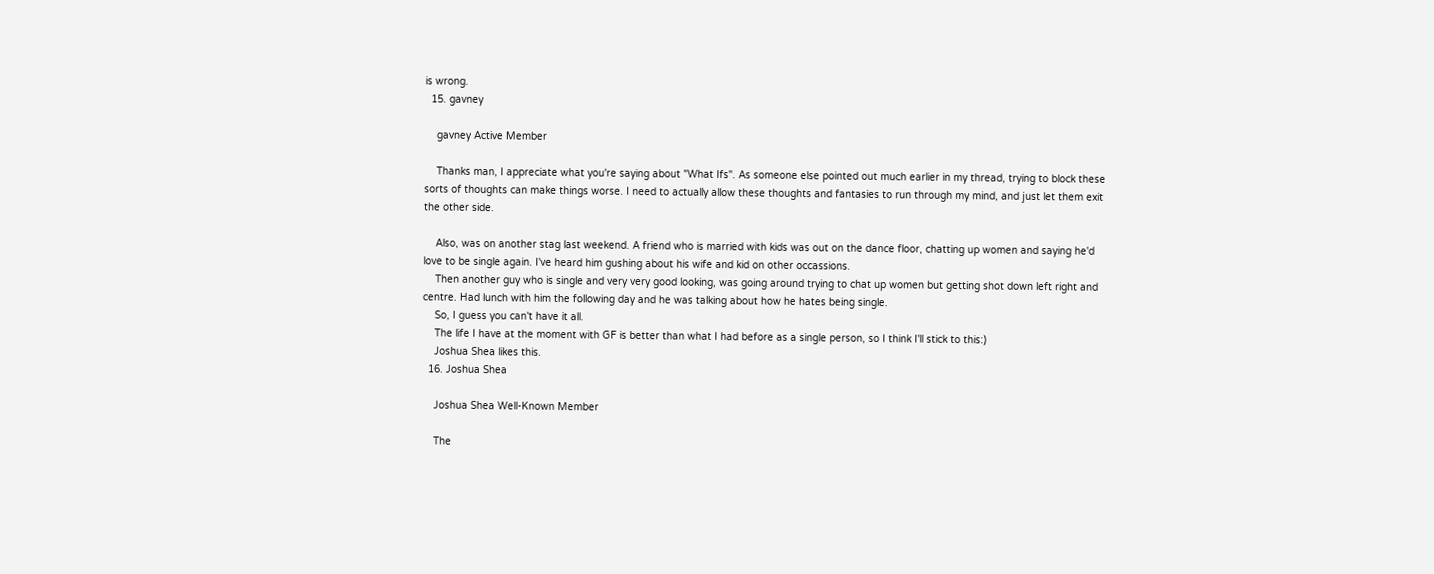is wrong.
  15. gavney

    gavney Active Member

    Thanks man, I appreciate what you're saying about "What Ifs". As someone else pointed out much earlier in my thread, trying to block these sorts of thoughts can make things worse. I need to actually allow these thoughts and fantasies to run through my mind, and just let them exit the other side.

    Also, was on another stag last weekend. A friend who is married with kids was out on the dance floor, chatting up women and saying he'd love to be single again. I've heard him gushing about his wife and kid on other occassions.
    Then another guy who is single and very very good looking, was going around trying to chat up women but getting shot down left right and centre. Had lunch with him the following day and he was talking about how he hates being single.
    So, I guess you can't have it all.
    The life I have at the moment with GF is better than what I had before as a single person, so I think I'll stick to this:)
    Joshua Shea likes this.
  16. Joshua Shea

    Joshua Shea Well-Known Member

    The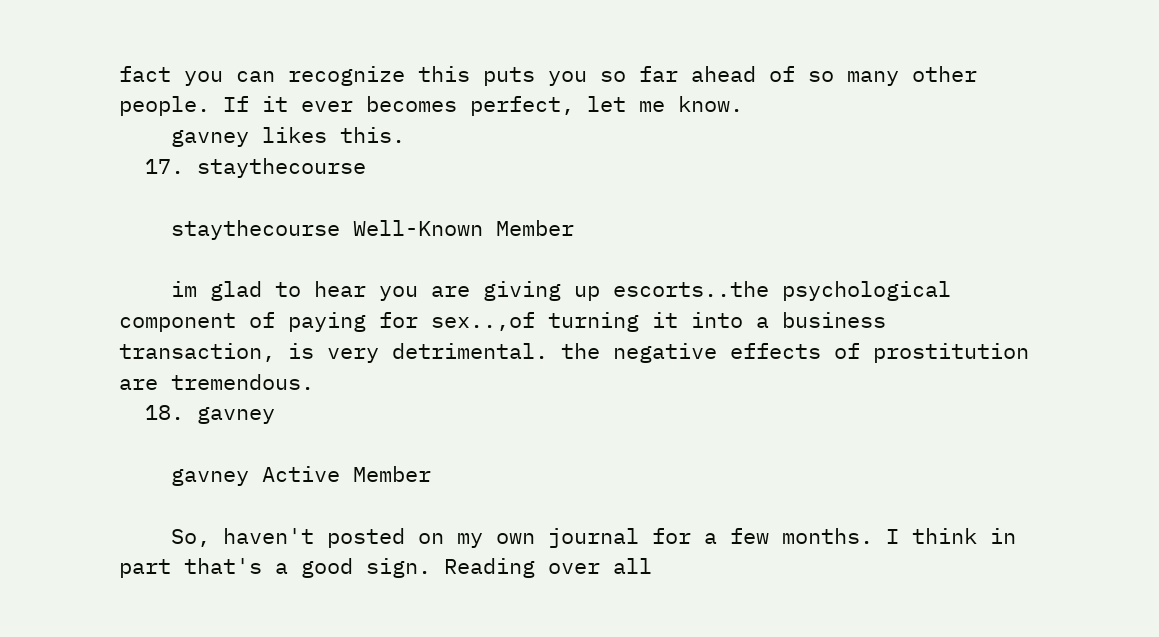fact you can recognize this puts you so far ahead of so many other people. If it ever becomes perfect, let me know.
    gavney likes this.
  17. staythecourse

    staythecourse Well-Known Member

    im glad to hear you are giving up escorts..the psychological component of paying for sex..,of turning it into a business transaction, is very detrimental. the negative effects of prostitution are tremendous.
  18. gavney

    gavney Active Member

    So, haven't posted on my own journal for a few months. I think in part that's a good sign. Reading over all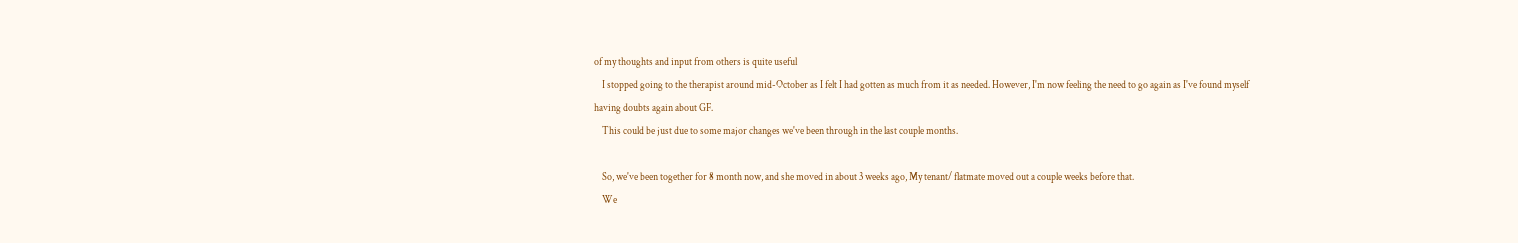of my thoughts and input from others is quite useful
    I stopped going to the therapist around mid-October as I felt I had gotten as much from it as needed. However, I'm now feeling the need to go again as I've found myself having doubts again about GF.
    This could be just due to some major changes we've been through in the last couple months.

    So, we've been together for 8 month now, and she moved in about 3 weeks ago, My tenant/ flatmate moved out a couple weeks before that.
    We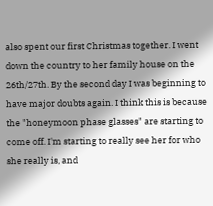also spent our first Christmas together. I went down the country to her family house on the 26th/27th. By the second day I was beginning to have major doubts again. I think this is because the "honeymoon phase glasses" are starting to come off. I'm starting to really see her for who she really is, and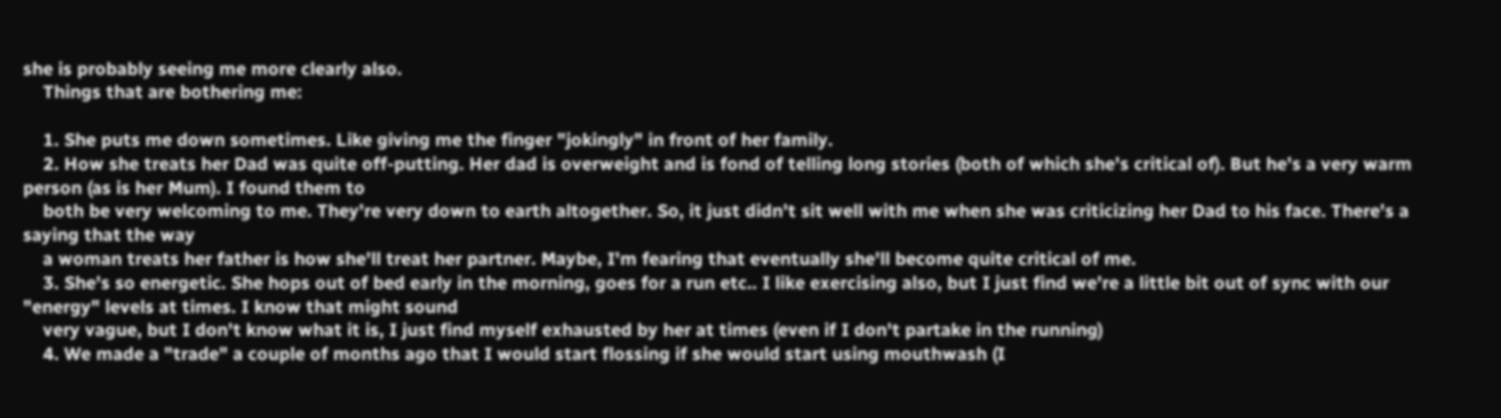she is probably seeing me more clearly also.
    Things that are bothering me:

    1. She puts me down sometimes. Like giving me the finger "jokingly" in front of her family.
    2. How she treats her Dad was quite off-putting. Her dad is overweight and is fond of telling long stories (both of which she's critical of). But he's a very warm person (as is her Mum). I found them to
    both be very welcoming to me. They're very down to earth altogether. So, it just didn't sit well with me when she was criticizing her Dad to his face. There's a saying that the way
    a woman treats her father is how she'll treat her partner. Maybe, I'm fearing that eventually she'll become quite critical of me.
    3. She's so energetic. She hops out of bed early in the morning, goes for a run etc.. I like exercising also, but I just find we're a little bit out of sync with our "energy" levels at times. I know that might sound
    very vague, but I don't know what it is, I just find myself exhausted by her at times (even if I don't partake in the running)
    4. We made a "trade" a couple of months ago that I would start flossing if she would start using mouthwash (I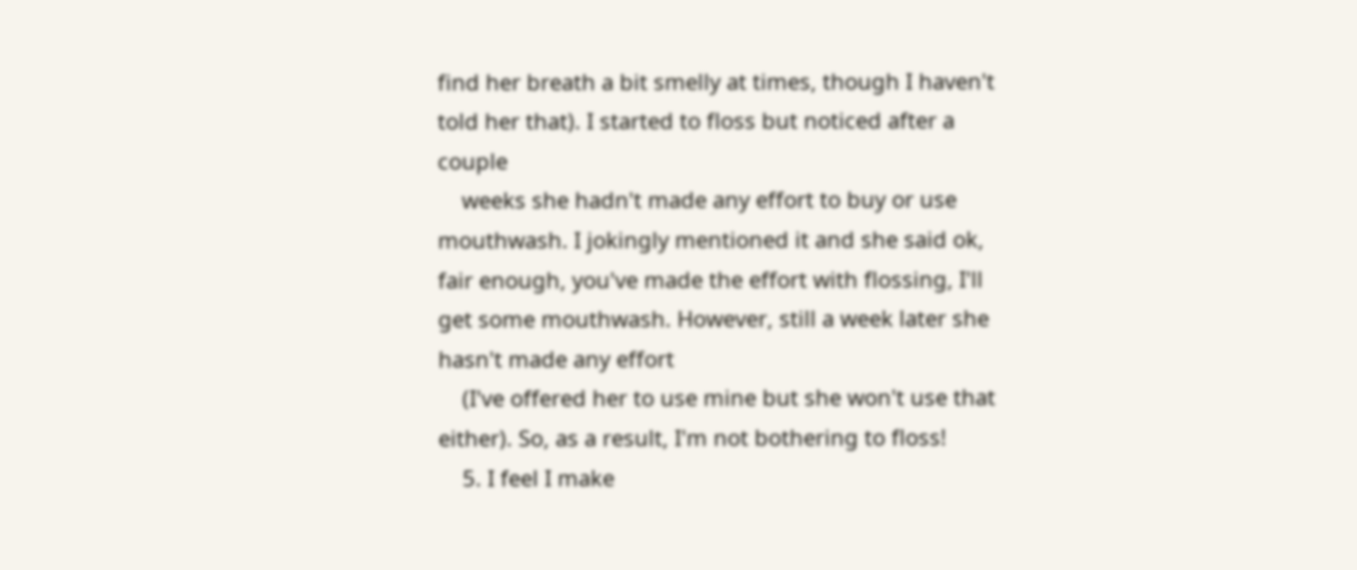find her breath a bit smelly at times, though I haven't told her that). I started to floss but noticed after a couple
    weeks she hadn't made any effort to buy or use mouthwash. I jokingly mentioned it and she said ok, fair enough, you've made the effort with flossing, I'll get some mouthwash. However, still a week later she hasn't made any effort
    (I've offered her to use mine but she won't use that either). So, as a result, I'm not bothering to floss!
    5. I feel I make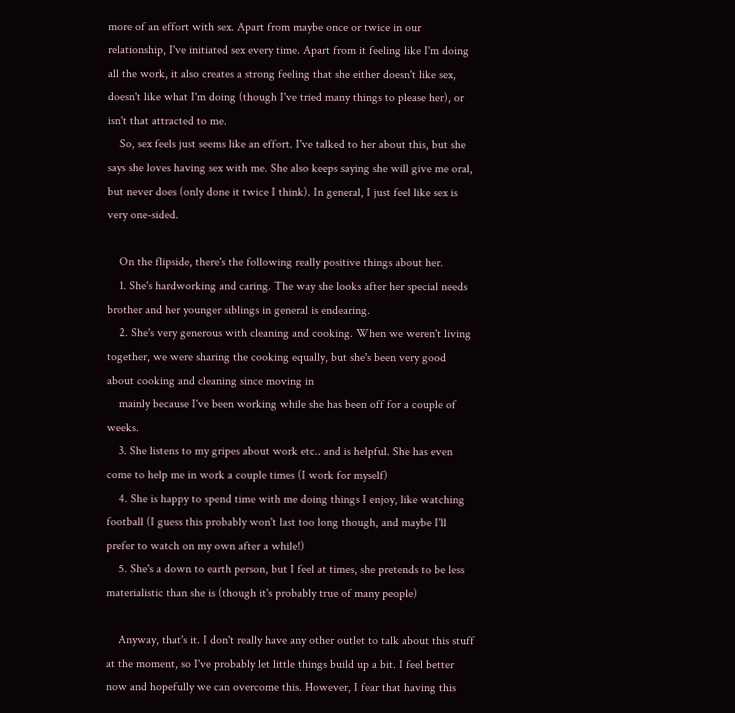more of an effort with sex. Apart from maybe once or twice in our relationship, I've initiated sex every time. Apart from it feeling like I'm doing all the work, it also creates a strong feeling that she either doesn't like sex, doesn't like what I'm doing (though I've tried many things to please her), or isn't that attracted to me.
    So, sex feels just seems like an effort. I've talked to her about this, but she says she loves having sex with me. She also keeps saying she will give me oral, but never does (only done it twice I think). In general, I just feel like sex is very one-sided.

    On the flipside, there's the following really positive things about her.
    1. She's hardworking and caring. The way she looks after her special needs brother and her younger siblings in general is endearing.
    2. She's very generous with cleaning and cooking. When we weren't living together, we were sharing the cooking equally, but she's been very good about cooking and cleaning since moving in
    mainly because I've been working while she has been off for a couple of weeks.
    3. She listens to my gripes about work etc.. and is helpful. She has even come to help me in work a couple times (I work for myself)
    4. She is happy to spend time with me doing things I enjoy, like watching football (I guess this probably won't last too long though, and maybe I'll prefer to watch on my own after a while!)
    5. She's a down to earth person, but I feel at times, she pretends to be less materialistic than she is (though it's probably true of many people)

    Anyway, that's it. I don't really have any other outlet to talk about this stuff at the moment, so I've probably let little things build up a bit. I feel better now and hopefully we can overcome this. However, I fear that having this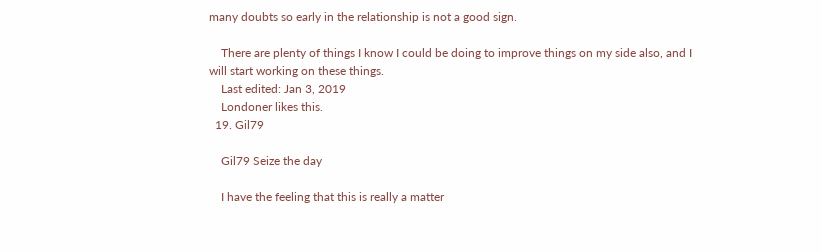many doubts so early in the relationship is not a good sign.

    There are plenty of things I know I could be doing to improve things on my side also, and I will start working on these things.
    Last edited: Jan 3, 2019
    Londoner likes this.
  19. Gil79

    Gil79 Seize the day

    I have the feeling that this is really a matter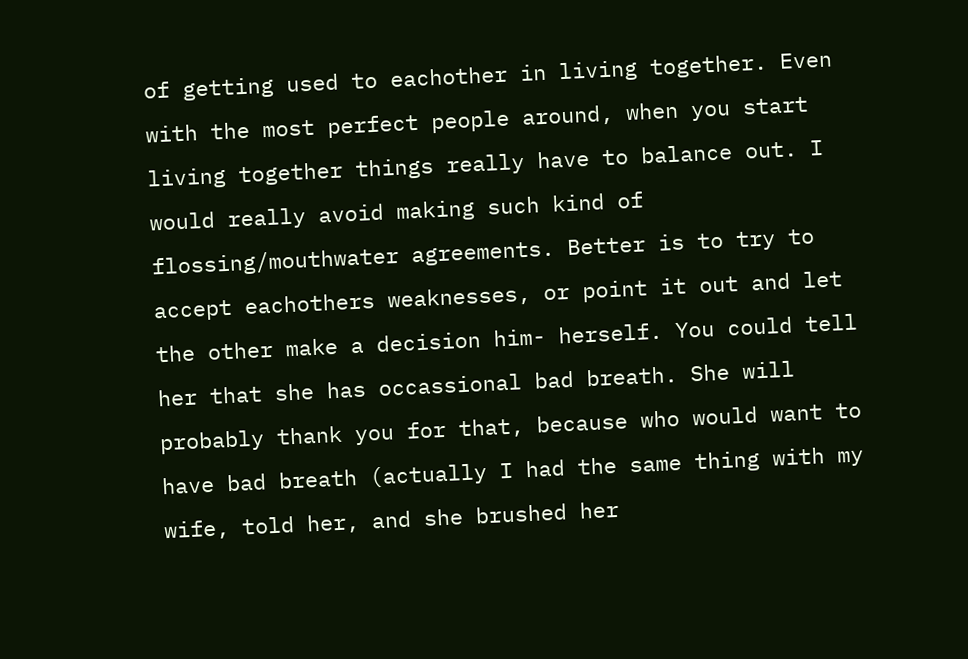of getting used to eachother in living together. Even with the most perfect people around, when you start living together things really have to balance out. I would really avoid making such kind of flossing/mouthwater agreements. Better is to try to accept eachothers weaknesses, or point it out and let the other make a decision him- herself. You could tell her that she has occassional bad breath. She will probably thank you for that, because who would want to have bad breath (actually I had the same thing with my wife, told her, and she brushed her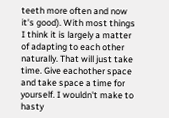teeth more often and now it's good). With most things I think it is largely a matter of adapting to each other naturally. That will just take time. Give eachother space and take space a time for yourself. I wouldn't make to hasty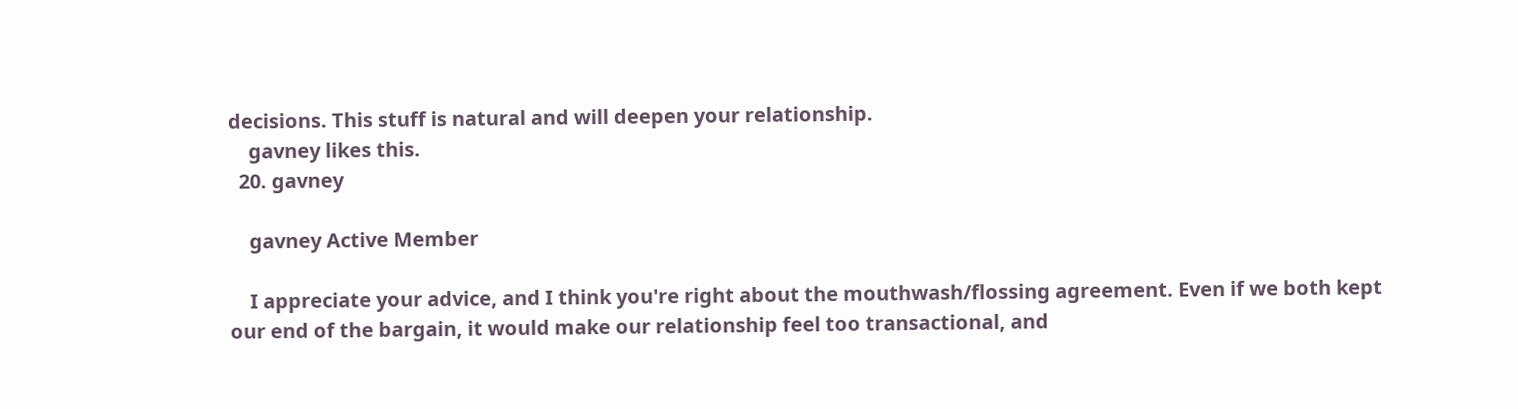decisions. This stuff is natural and will deepen your relationship.
    gavney likes this.
  20. gavney

    gavney Active Member

    I appreciate your advice, and I think you're right about the mouthwash/flossing agreement. Even if we both kept our end of the bargain, it would make our relationship feel too transactional, and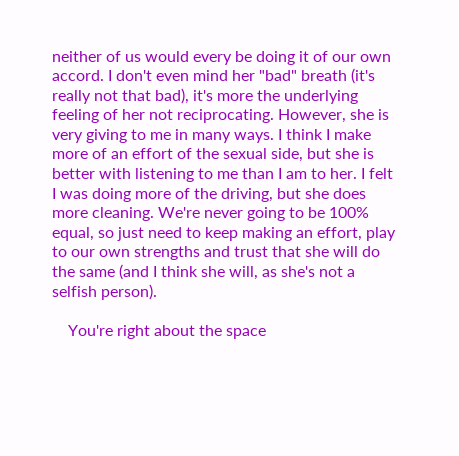neither of us would every be doing it of our own accord. I don't even mind her "bad" breath (it's really not that bad), it's more the underlying feeling of her not reciprocating. However, she is very giving to me in many ways. I think I make more of an effort of the sexual side, but she is better with listening to me than I am to her. I felt I was doing more of the driving, but she does more cleaning. We're never going to be 100% equal, so just need to keep making an effort, play to our own strengths and trust that she will do the same (and I think she will, as she's not a selfish person).

    You're right about the space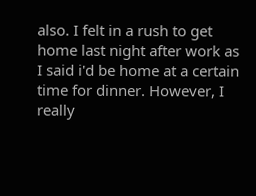also. I felt in a rush to get home last night after work as I said i'd be home at a certain time for dinner. However, I really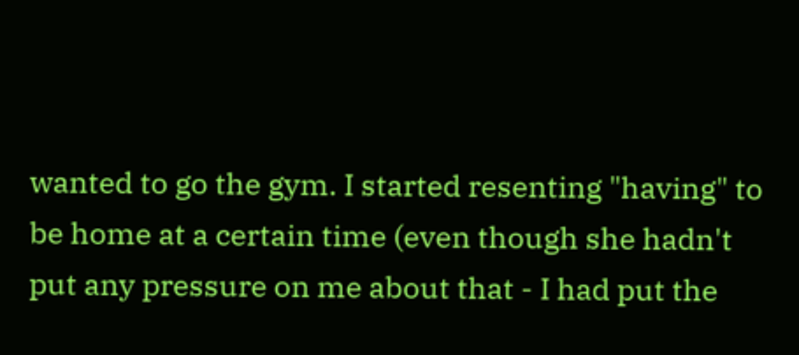wanted to go the gym. I started resenting "having" to be home at a certain time (even though she hadn't put any pressure on me about that - I had put the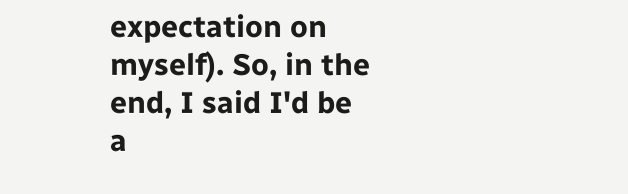expectation on myself). So, in the end, I said I'd be a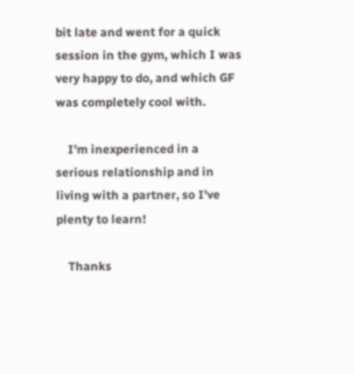bit late and went for a quick session in the gym, which I was very happy to do, and which GF was completely cool with.

    I'm inexperienced in a serious relationship and in living with a partner, so I've plenty to learn!

    Thanks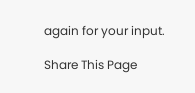again for your input.

Share This Page